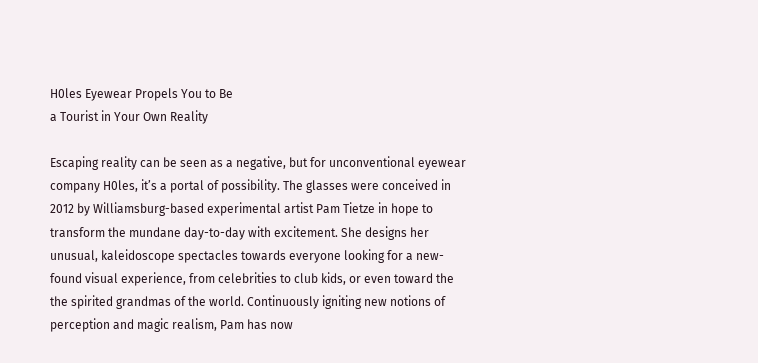H0les Eyewear Propels You to Be
a Tourist in Your Own Reality

Escaping reality can be seen as a negative, but for unconventional eyewear company H0les, it’s a portal of possibility. The glasses were conceived in 2012 by Williamsburg-based experimental artist Pam Tietze in hope to transform the mundane day-to-day with excitement. She designs her unusual, kaleidoscope spectacles towards everyone looking for a new-found visual experience, from celebrities to club kids, or even toward the the spirited grandmas of the world. Continuously igniting new notions of perception and magic realism, Pam has now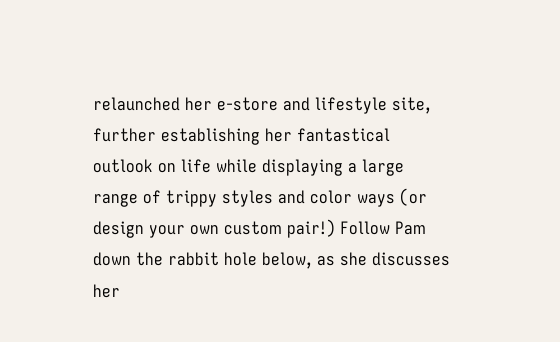relaunched her e-store and lifestyle site, further establishing her fantastical outlook on life while displaying a large range of trippy styles and color ways (or design your own custom pair!) Follow Pam down the rabbit hole below, as she discusses her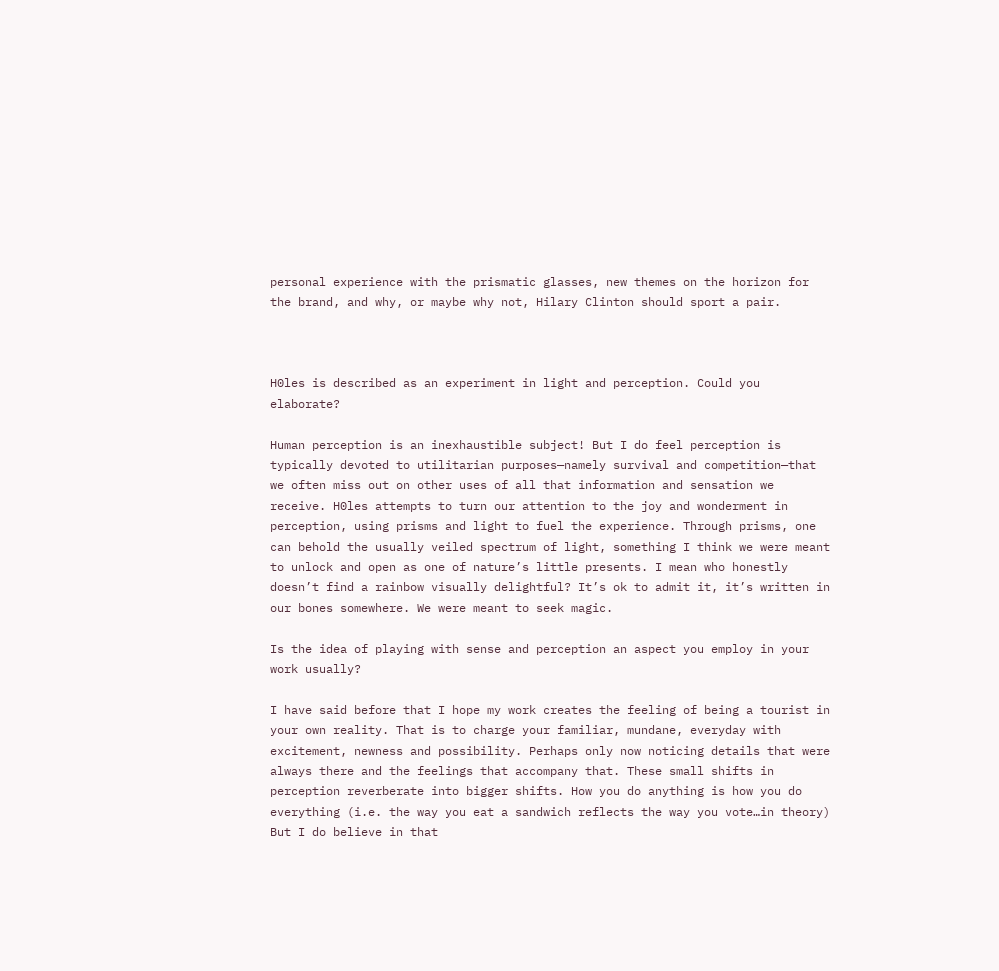personal experience with the prismatic glasses, new themes on the horizon for the brand, and why, or maybe why not, Hilary Clinton should sport a pair.



H0les is described as an experiment in light and perception. Could you elaborate?

Human perception is an inexhaustible subject! But I do feel perception is typically devoted to utilitarian purposes—namely survival and competition—that we often miss out on other uses of all that information and sensation we receive. H0les attempts to turn our attention to the joy and wonderment in perception, using prisms and light to fuel the experience. Through prisms, one can behold the usually veiled spectrum of light, something I think we were meant to unlock and open as one of nature’s little presents. I mean who honestly doesn’t find a rainbow visually delightful? It’s ok to admit it, it’s written in our bones somewhere. We were meant to seek magic.

Is the idea of playing with sense and perception an aspect you employ in your work usually?

I have said before that I hope my work creates the feeling of being a tourist in your own reality. That is to charge your familiar, mundane, everyday with excitement, newness and possibility. Perhaps only now noticing details that were always there and the feelings that accompany that. These small shifts in perception reverberate into bigger shifts. How you do anything is how you do everything (i.e. the way you eat a sandwich reflects the way you vote…in theory) But I do believe in that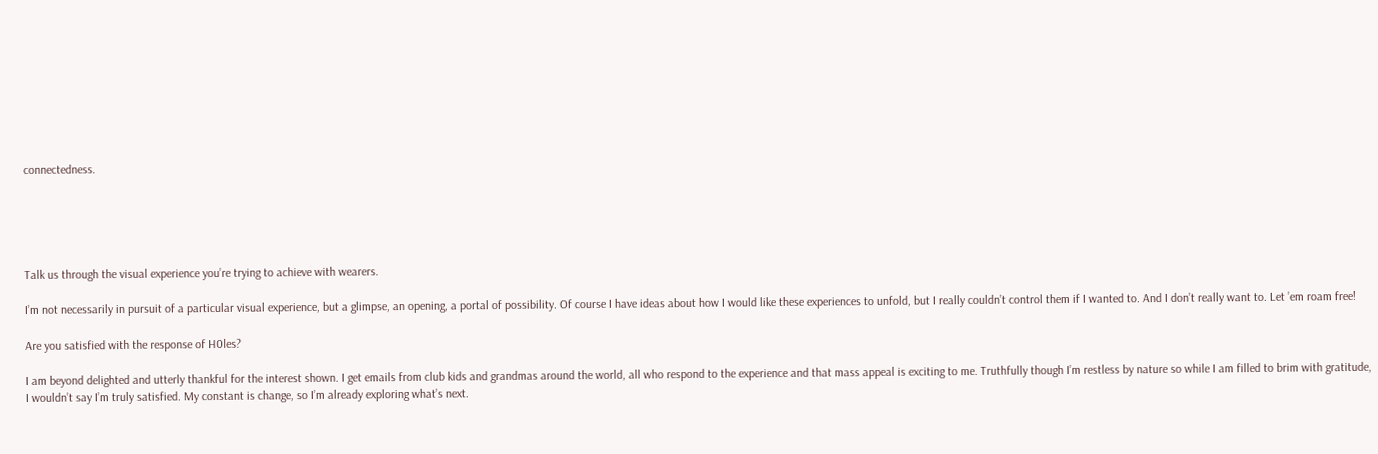connectedness.





Talk us through the visual experience you’re trying to achieve with wearers.

I’m not necessarily in pursuit of a particular visual experience, but a glimpse, an opening, a portal of possibility. Of course I have ideas about how I would like these experiences to unfold, but I really couldn’t control them if I wanted to. And I don’t really want to. Let ’em roam free!

Are you satisfied with the response of H0les?

I am beyond delighted and utterly thankful for the interest shown. I get emails from club kids and grandmas around the world, all who respond to the experience and that mass appeal is exciting to me. Truthfully though I’m restless by nature so while I am filled to brim with gratitude, I wouldn’t say I’m truly satisfied. My constant is change, so I’m already exploring what’s next.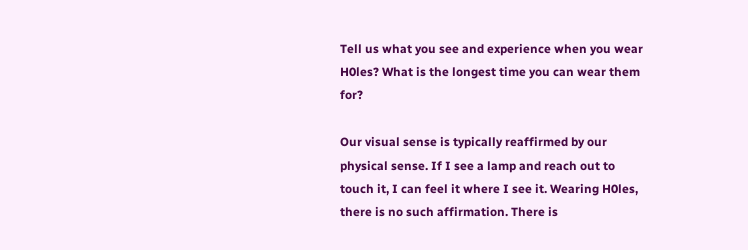Tell us what you see and experience when you wear H0les? What is the longest time you can wear them for?

Our visual sense is typically reaffirmed by our physical sense. If I see a lamp and reach out to touch it, I can feel it where I see it. Wearing H0les, there is no such affirmation. There is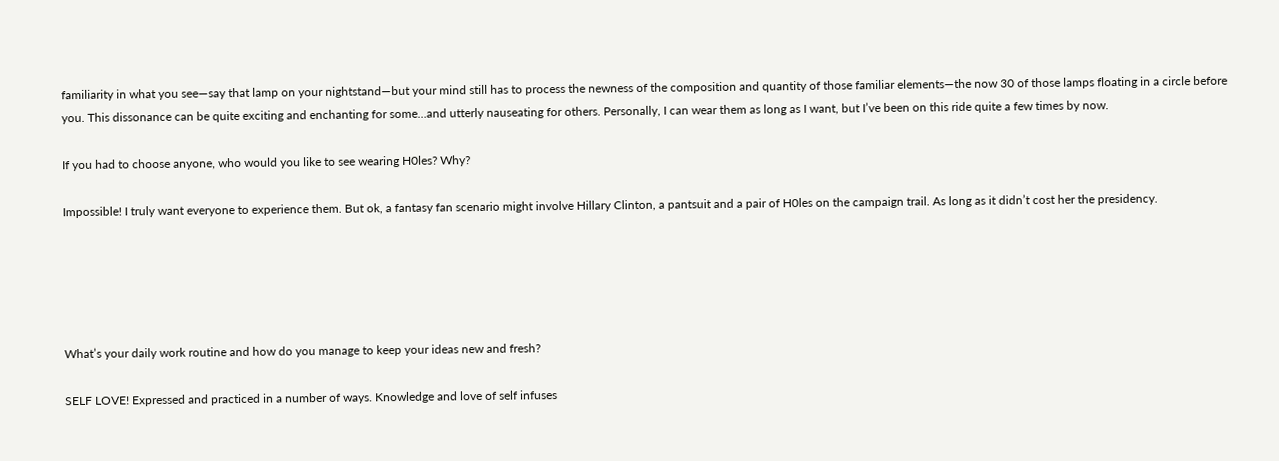familiarity in what you see—say that lamp on your nightstand—but your mind still has to process the newness of the composition and quantity of those familiar elements—the now 30 of those lamps floating in a circle before you. This dissonance can be quite exciting and enchanting for some…and utterly nauseating for others. Personally, I can wear them as long as I want, but I’ve been on this ride quite a few times by now.

If you had to choose anyone, who would you like to see wearing H0les? Why?

Impossible! I truly want everyone to experience them. But ok, a fantasy fan scenario might involve Hillary Clinton, a pantsuit and a pair of H0les on the campaign trail. As long as it didn’t cost her the presidency.





What’s your daily work routine and how do you manage to keep your ideas new and fresh?

SELF LOVE! Expressed and practiced in a number of ways. Knowledge and love of self infuses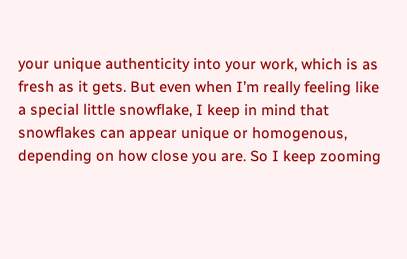your unique authenticity into your work, which is as fresh as it gets. But even when I’m really feeling like a special little snowflake, I keep in mind that snowflakes can appear unique or homogenous, depending on how close you are. So I keep zooming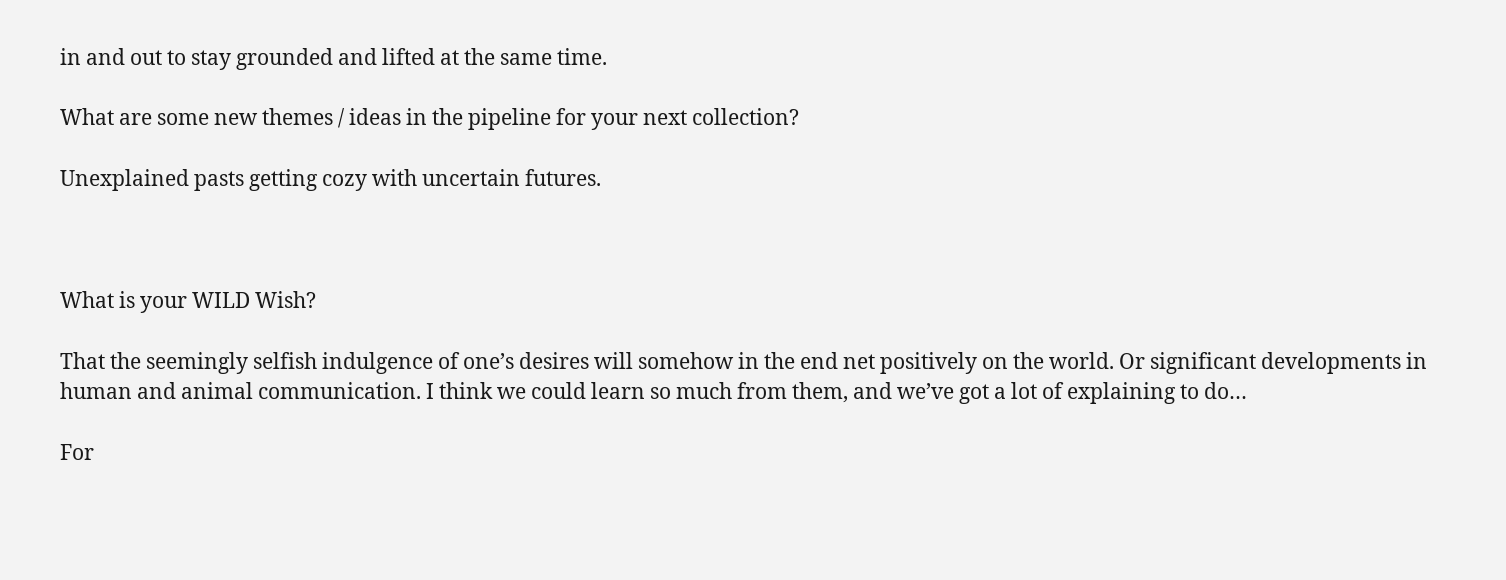in and out to stay grounded and lifted at the same time.

What are some new themes / ideas in the pipeline for your next collection?

Unexplained pasts getting cozy with uncertain futures.



What is your WILD Wish?

That the seemingly selfish indulgence of one’s desires will somehow in the end net positively on the world. Or significant developments in human and animal communication. I think we could learn so much from them, and we’ve got a lot of explaining to do…

For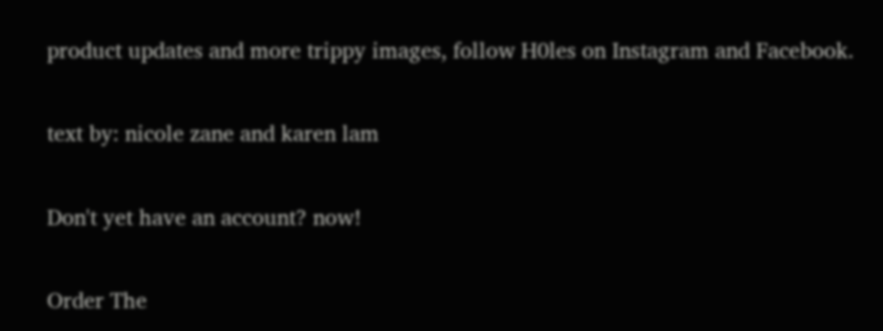product updates and more trippy images, follow H0les on Instagram and Facebook.

text by: nicole zane and karen lam

Don't yet have an account? now!

Order The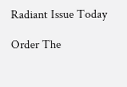Radiant Issue Today

Order The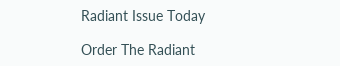Radiant Issue Today

Order The Radiant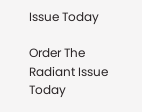Issue Today

Order The Radiant Issue Today